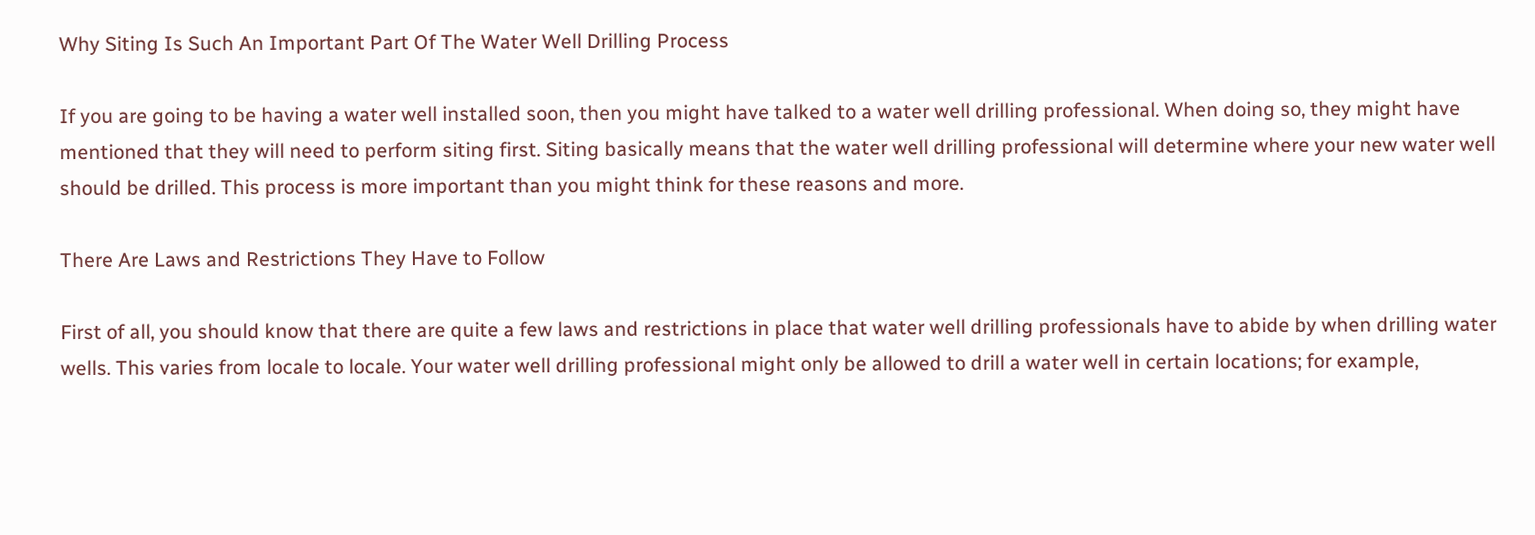Why Siting Is Such An Important Part Of The Water Well Drilling Process

If you are going to be having a water well installed soon, then you might have talked to a water well drilling professional. When doing so, they might have mentioned that they will need to perform siting first. Siting basically means that the water well drilling professional will determine where your new water well should be drilled. This process is more important than you might think for these reasons and more.

There Are Laws and Restrictions They Have to Follow

First of all, you should know that there are quite a few laws and restrictions in place that water well drilling professionals have to abide by when drilling water wells. This varies from locale to locale. Your water well drilling professional might only be allowed to drill a water well in certain locations; for example,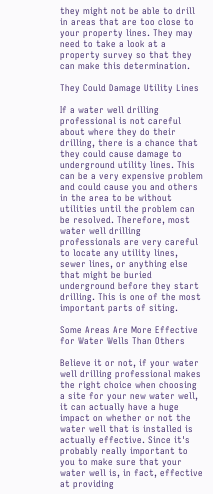they might not be able to drill in areas that are too close to your property lines. They may need to take a look at a property survey so that they can make this determination.

They Could Damage Utility Lines

If a water well drilling professional is not careful about where they do their drilling, there is a chance that they could cause damage to underground utility lines. This can be a very expensive problem and could cause you and others in the area to be without utilities until the problem can be resolved. Therefore, most water well drilling professionals are very careful to locate any utility lines, sewer lines, or anything else that might be buried underground before they start drilling. This is one of the most important parts of siting.

Some Areas Are More Effective for Water Wells Than Others

Believe it or not, if your water well drilling professional makes the right choice when choosing a site for your new water well, it can actually have a huge impact on whether or not the water well that is installed is actually effective. Since it's probably really important to you to make sure that your water well is, in fact, effective at providing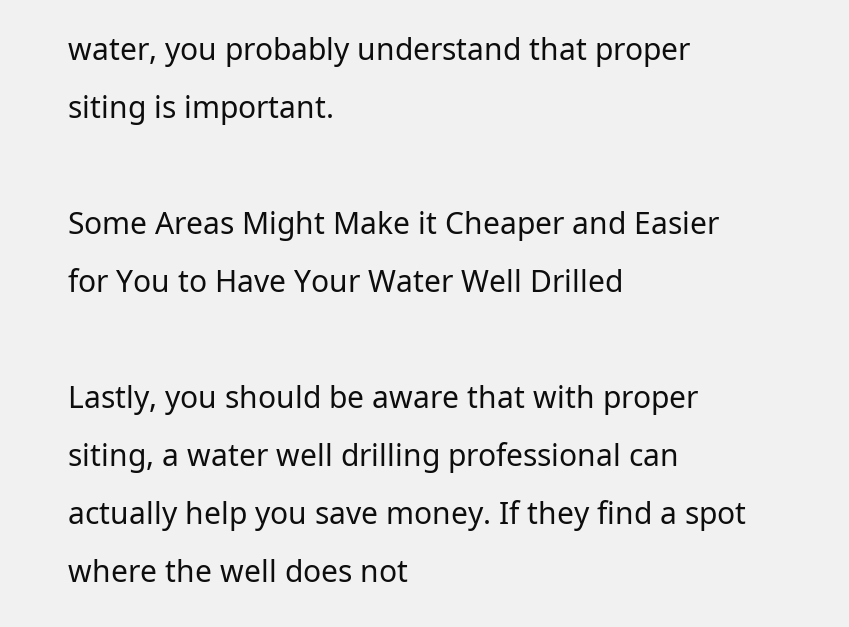water, you probably understand that proper siting is important.

Some Areas Might Make it Cheaper and Easier for You to Have Your Water Well Drilled

Lastly, you should be aware that with proper siting, a water well drilling professional can actually help you save money. If they find a spot where the well does not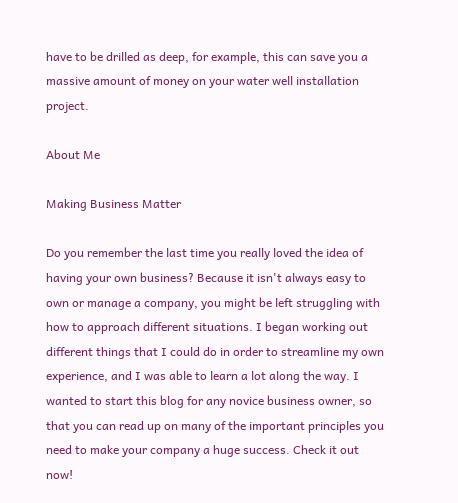have to be drilled as deep, for example, this can save you a massive amount of money on your water well installation project.

About Me

Making Business Matter

Do you remember the last time you really loved the idea of having your own business? Because it isn't always easy to own or manage a company, you might be left struggling with how to approach different situations. I began working out different things that I could do in order to streamline my own experience, and I was able to learn a lot along the way. I wanted to start this blog for any novice business owner, so that you can read up on many of the important principles you need to make your company a huge success. Check it out now!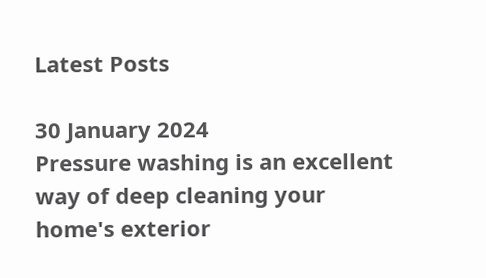Latest Posts

30 January 2024
Pressure washing is an excellent way of deep cleaning your home's exterior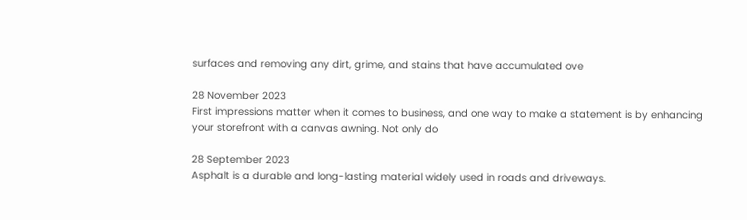surfaces and removing any dirt, grime, and stains that have accumulated ove

28 November 2023
First impressions matter when it comes to business, and one way to make a statement is by enhancing your storefront with a canvas awning. Not only do

28 September 2023
Asphalt is a durable and long-lasting material widely used in roads and driveways.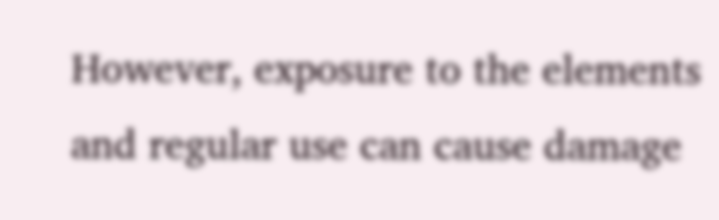However, exposure to the elements and regular use can cause damage